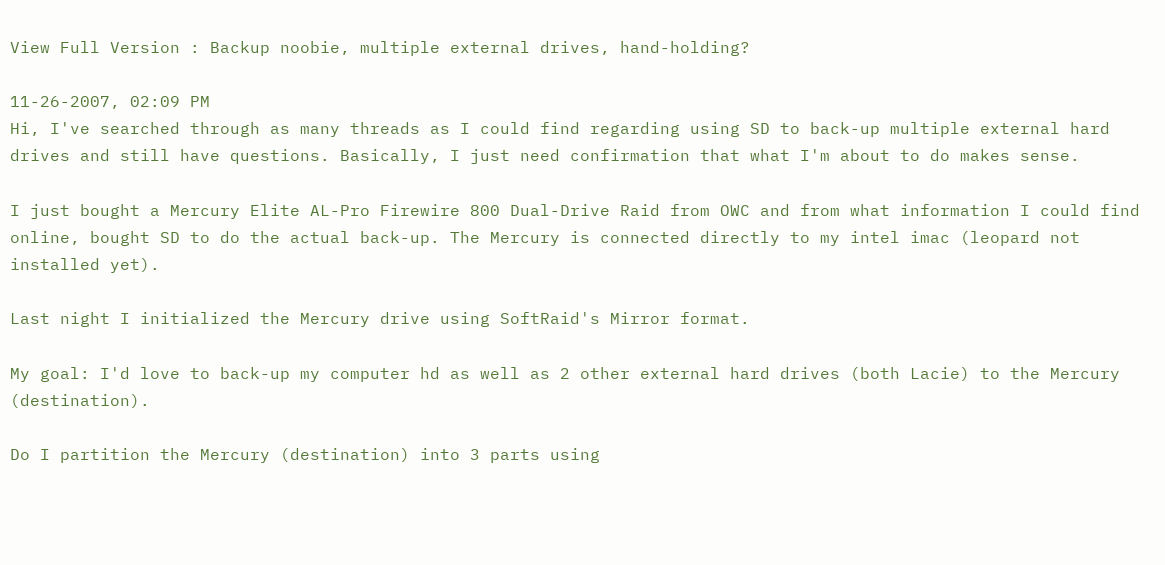View Full Version : Backup noobie, multiple external drives, hand-holding?

11-26-2007, 02:09 PM
Hi, I've searched through as many threads as I could find regarding using SD to back-up multiple external hard drives and still have questions. Basically, I just need confirmation that what I'm about to do makes sense.

I just bought a Mercury Elite AL-Pro Firewire 800 Dual-Drive Raid from OWC and from what information I could find online, bought SD to do the actual back-up. The Mercury is connected directly to my intel imac (leopard not installed yet).

Last night I initialized the Mercury drive using SoftRaid's Mirror format.

My goal: I'd love to back-up my computer hd as well as 2 other external hard drives (both Lacie) to the Mercury (destination).

Do I partition the Mercury (destination) into 3 parts using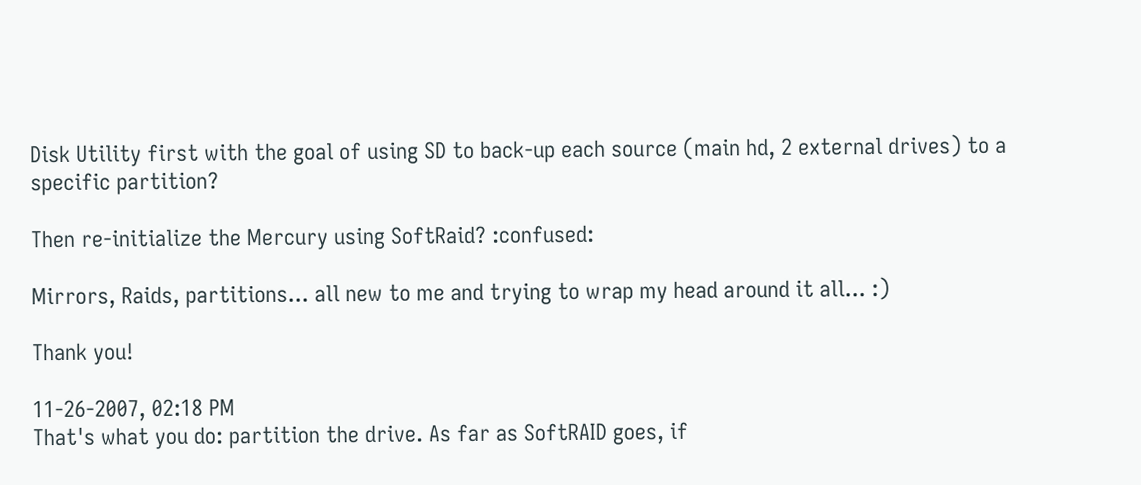Disk Utility first with the goal of using SD to back-up each source (main hd, 2 external drives) to a specific partition?

Then re-initialize the Mercury using SoftRaid? :confused:

Mirrors, Raids, partitions... all new to me and trying to wrap my head around it all... :)

Thank you!

11-26-2007, 02:18 PM
That's what you do: partition the drive. As far as SoftRAID goes, if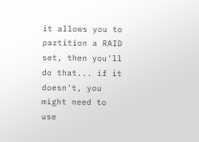it allows you to partition a RAID set, then you'll do that... if it doesn't, you might need to use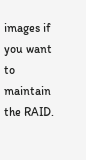images if you want to maintain the RAID.